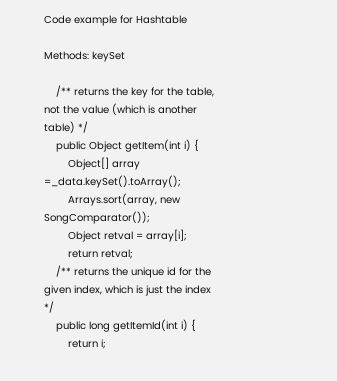Code example for Hashtable

Methods: keySet

    /** returns the key for the table, not the value (which is another table) */
    public Object getItem(int i) {
        Object[] array =_data.keySet().toArray();
        Arrays.sort(array, new SongComparator());
        Object retval = array[i];
        return retval;
    /** returns the unique id for the given index, which is just the index */
    public long getItemId(int i) {
        return i;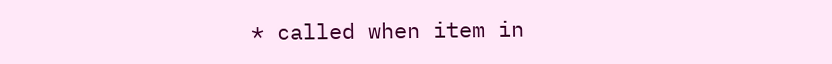* called when item in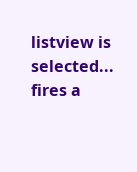listview is selected... fires a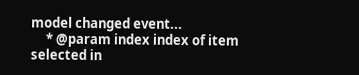model changed event...
     * @param index index of item selected in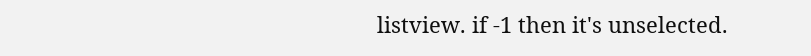listview. if -1 then it's unselected.